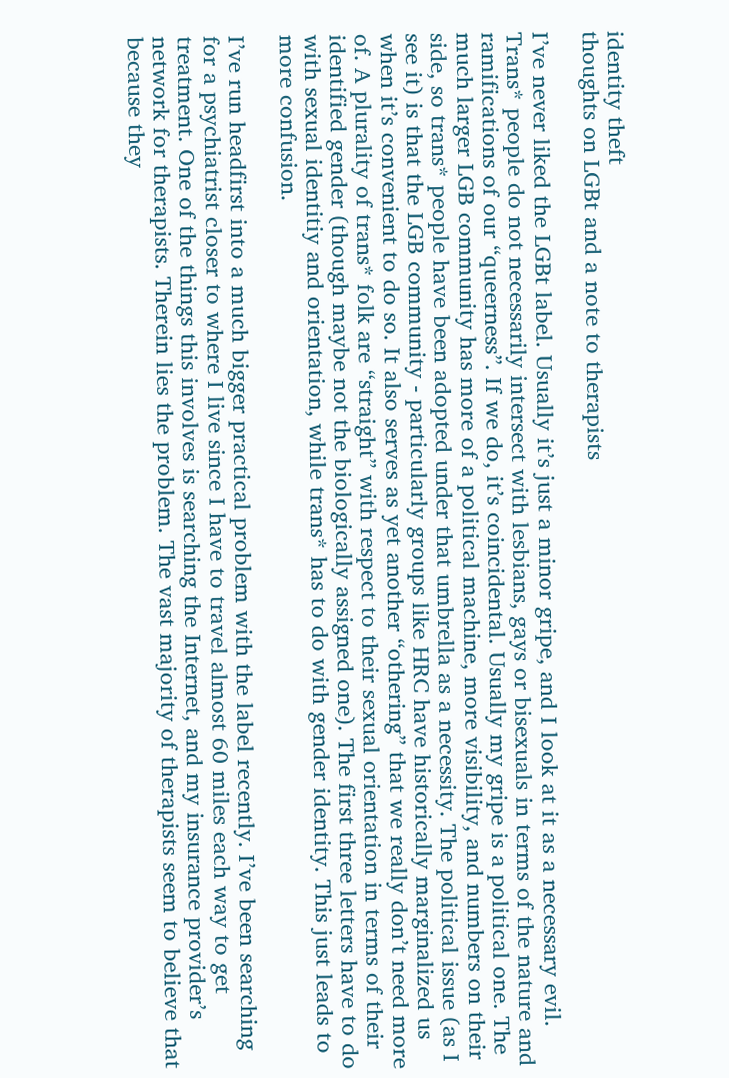identity theft
thoughts on LGBt and a note to therapists

I’ve never liked the LGBt label. Usually it’s just a minor gripe, and I look at it as a necessary evil. Trans* people do not necessarily intersect with lesbians, gays or bisexuals in terms of the nature and ramifications of our “queerness”. If we do, it’s coincidental. Usually my gripe is a political one. The much larger LGB community has more of a political machine, more visibility, and numbers on their side, so trans* people have been adopted under that umbrella as a necessity. The political issue (as I see it) is that the LGB community - particularly groups like HRC have historically marginalized us when it’s convenient to do so. It also serves as yet another “othering” that we really don’t need more of. A plurality of trans* folk are “straight” with respect to their sexual orientation in terms of their identified gender (though maybe not the biologically assigned one). The first three letters have to do with sexual identitiy and orientation, while trans* has to do with gender identity. This just leads to more confusion.

I’ve run headfirst into a much bigger practical problem with the label recently. I’ve been searching for a psychiatrist closer to where I live since I have to travel almost 60 miles each way to get treatment. One of the things this involves is searching the Internet, and my insurance provider’s network for therapists. Therein lies the problem. The vast majority of therapists seem to believe that because they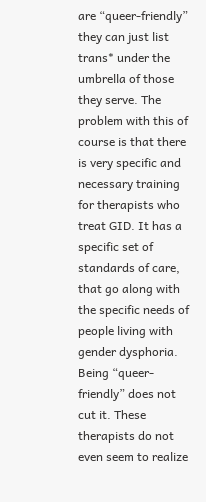are “queer-friendly” they can just list trans* under the umbrella of those they serve. The problem with this of course is that there is very specific and necessary training for therapists who treat GID. It has a specific set of standards of care, that go along with the specific needs of people living with gender dysphoria. Being “queer-friendly” does not cut it. These therapists do not even seem to realize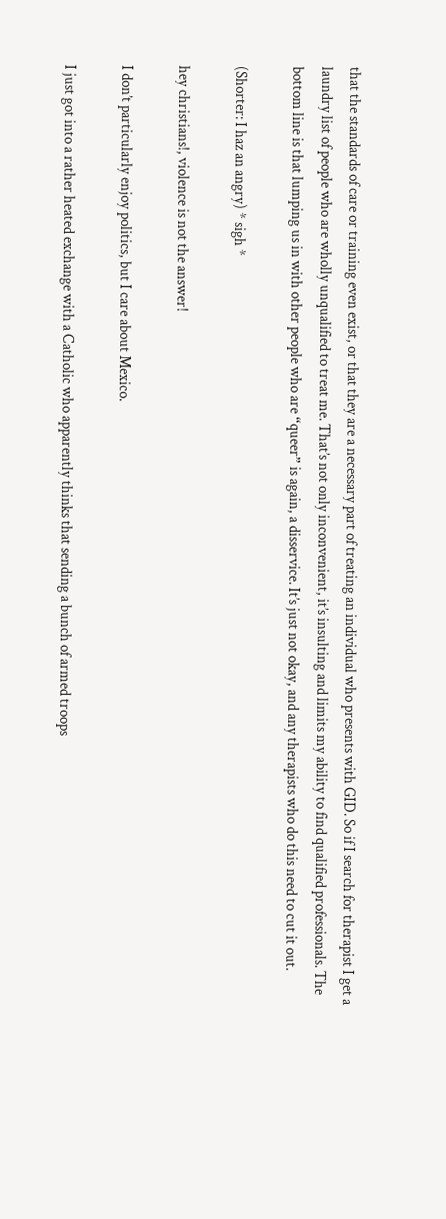that the standards of care or training even exist, or that they are a necessary part of treating an individual who presents with GID. So if I search for therapist I get a laundry list of people who are wholly unqualified to treat me. That’s not only inconvenient, it’s insulting and limits my ability to find qualified professionals. The bottom line is that lumping us in with other people who are “queer” is again, a disservice. It’s just not okay, and any therapists who do this need to cut it out.

(Shorter: I haz an angry) * sigh *

hey christians!, violence is not the answer!

I don’t particularly enjoy politics, but I care about Mexico.

I just got into a rather heated exchange with a Catholic who apparently thinks that sending a bunch of armed troops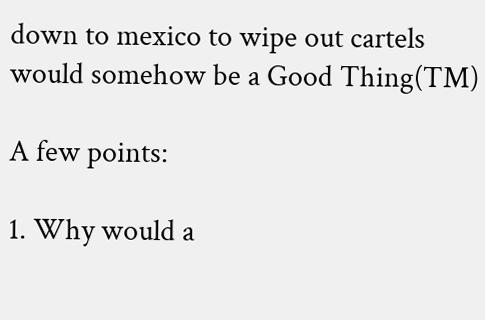down to mexico to wipe out cartels would somehow be a Good Thing(TM)

A few points:

1. Why would a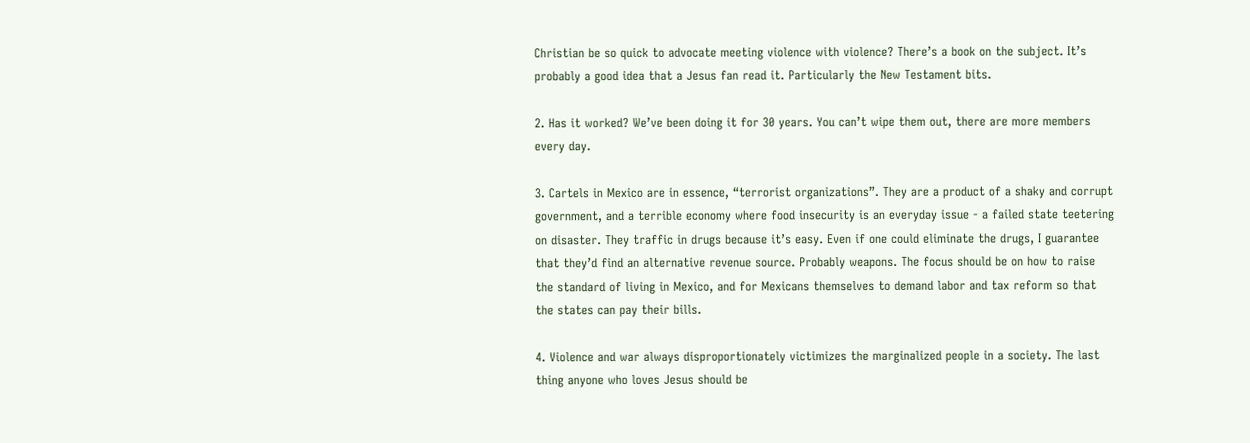Christian be so quick to advocate meeting violence with violence? There’s a book on the subject. It’s probably a good idea that a Jesus fan read it. Particularly the New Testament bits.

2. Has it worked? We’ve been doing it for 30 years. You can’t wipe them out, there are more members every day.

3. Cartels in Mexico are in essence, “terrorist organizations”. They are a product of a shaky and corrupt government, and a terrible economy where food insecurity is an everyday issue - a failed state teetering on disaster. They traffic in drugs because it’s easy. Even if one could eliminate the drugs, I guarantee that they’d find an alternative revenue source. Probably weapons. The focus should be on how to raise the standard of living in Mexico, and for Mexicans themselves to demand labor and tax reform so that the states can pay their bills.

4. Violence and war always disproportionately victimizes the marginalized people in a society. The last thing anyone who loves Jesus should be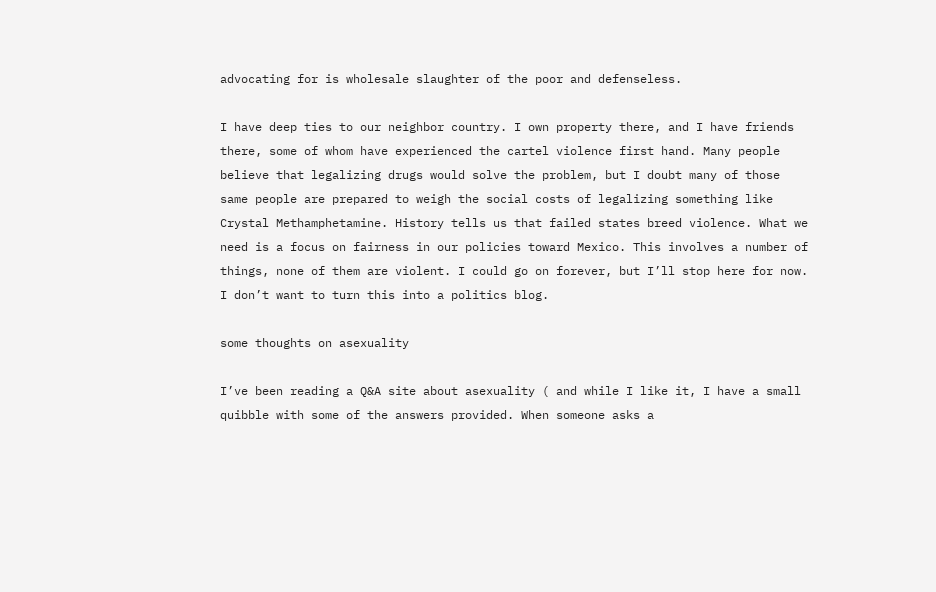advocating for is wholesale slaughter of the poor and defenseless.

I have deep ties to our neighbor country. I own property there, and I have friends there, some of whom have experienced the cartel violence first hand. Many people believe that legalizing drugs would solve the problem, but I doubt many of those same people are prepared to weigh the social costs of legalizing something like Crystal Methamphetamine. History tells us that failed states breed violence. What we need is a focus on fairness in our policies toward Mexico. This involves a number of things, none of them are violent. I could go on forever, but I’ll stop here for now. I don’t want to turn this into a politics blog.

some thoughts on asexuality

I’ve been reading a Q&A site about asexuality ( and while I like it, I have a small quibble with some of the answers provided. When someone asks a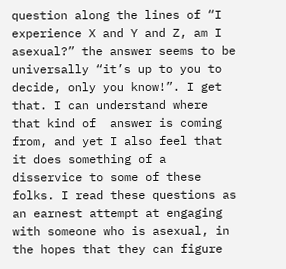question along the lines of “I experience X and Y and Z, am I asexual?” the answer seems to be universally “it’s up to you to decide, only you know!”. I get that. I can understand where that kind of  answer is coming from, and yet I also feel that it does something of a disservice to some of these folks. I read these questions as an earnest attempt at engaging with someone who is asexual, in the hopes that they can figure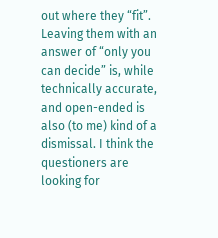out where they “fit”. Leaving them with an answer of “only you can decide” is, while technically accurate, and open-ended is also (to me) kind of a dismissal. I think the questioners are looking for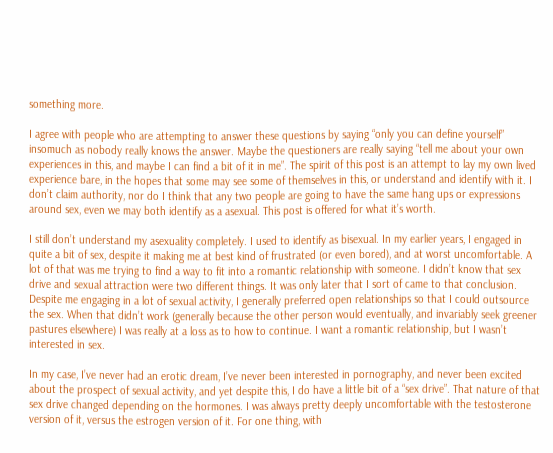something more.

I agree with people who are attempting to answer these questions by saying “only you can define yourself” insomuch as nobody really knows the answer. Maybe the questioners are really saying “tell me about your own experiences in this, and maybe I can find a bit of it in me”. The spirit of this post is an attempt to lay my own lived experience bare, in the hopes that some may see some of themselves in this, or understand and identify with it. I don’t claim authority, nor do I think that any two people are going to have the same hang ups or expressions around sex, even we may both identify as a asexual. This post is offered for what it’s worth.

I still don’t understand my asexuality completely. I used to identify as bisexual. In my earlier years, I engaged in quite a bit of sex, despite it making me at best kind of frustrated (or even bored), and at worst uncomfortable. A lot of that was me trying to find a way to fit into a romantic relationship with someone. I didn’t know that sex drive and sexual attraction were two different things. It was only later that I sort of came to that conclusion. Despite me engaging in a lot of sexual activity, I generally preferred open relationships so that I could outsource the sex. When that didn’t work (generally because the other person would eventually, and invariably seek greener pastures elsewhere) I was really at a loss as to how to continue. I want a romantic relationship, but I wasn’t interested in sex.

In my case, I’ve never had an erotic dream, I’ve never been interested in pornography, and never been excited about the prospect of sexual activity, and yet despite this, I do have a little bit of a “sex drive”. That nature of that sex drive changed depending on the hormones. I was always pretty deeply uncomfortable with the testosterone version of it, versus the estrogen version of it. For one thing, with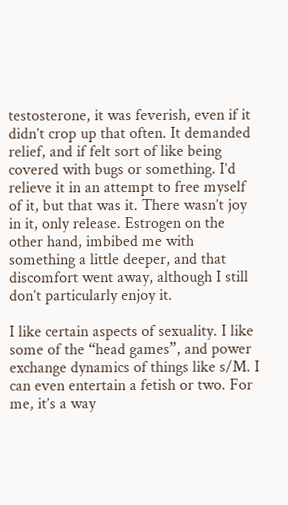testosterone, it was feverish, even if it didn’t crop up that often. It demanded relief, and if felt sort of like being covered with bugs or something. I’d relieve it in an attempt to free myself of it, but that was it. There wasn’t joy in it, only release. Estrogen on the other hand, imbibed me with something a little deeper, and that discomfort went away, although I still don’t particularly enjoy it.

I like certain aspects of sexuality. I like some of the “head games”, and power exchange dynamics of things like s/M. I can even entertain a fetish or two. For me, it’s a way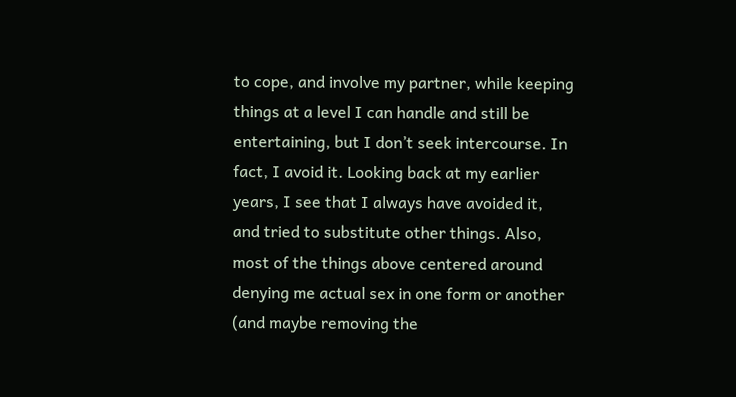to cope, and involve my partner, while keeping things at a level I can handle and still be entertaining, but I don’t seek intercourse. In fact, I avoid it. Looking back at my earlier years, I see that I always have avoided it, and tried to substitute other things. Also, most of the things above centered around denying me actual sex in one form or another (and maybe removing the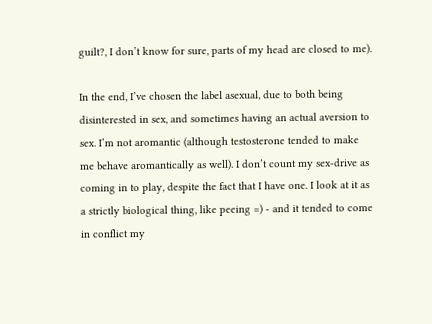guilt?, I don’t know for sure, parts of my head are closed to me).

In the end, I’ve chosen the label asexual, due to both being disinterested in sex, and sometimes having an actual aversion to sex. I’m not aromantic (although testosterone tended to make me behave aromantically as well). I don’t count my sex-drive as coming in to play, despite the fact that I have one. I look at it as a strictly biological thing, like peeing =) - and it tended to come in conflict my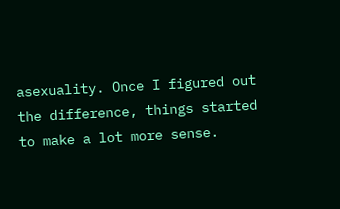asexuality. Once I figured out the difference, things started to make a lot more sense.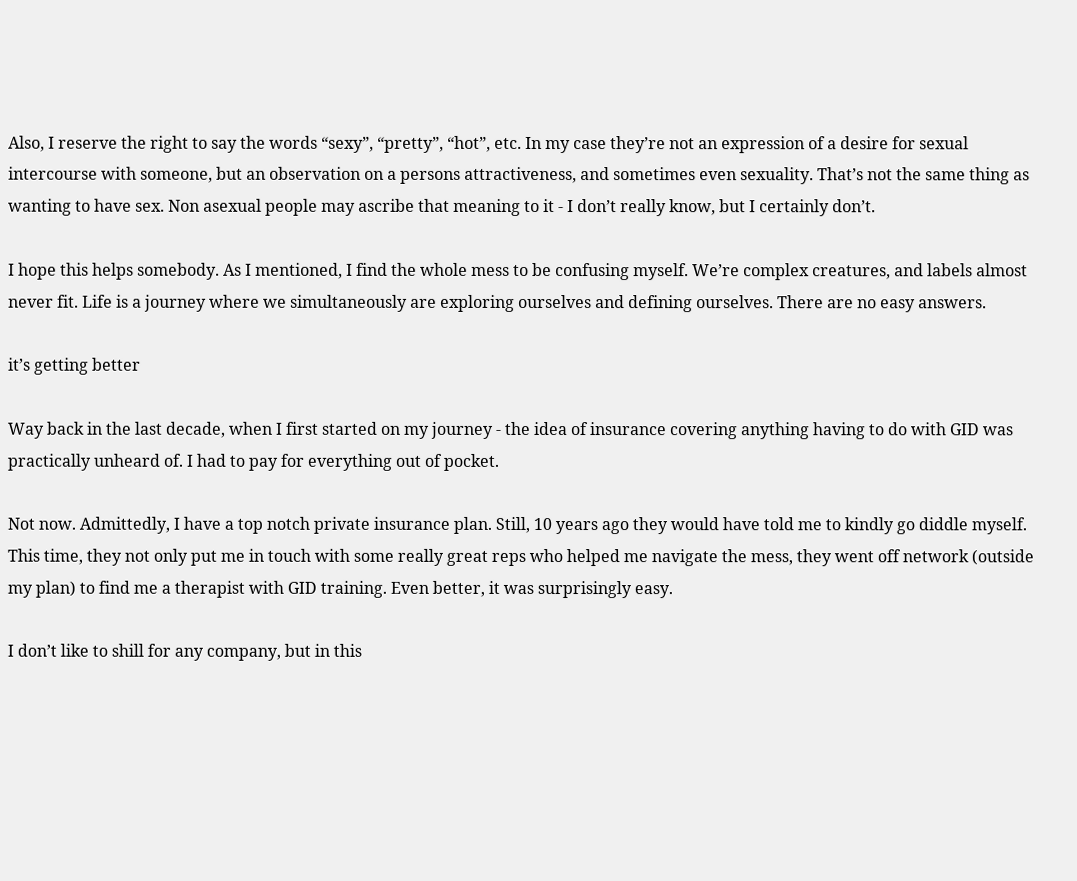Also, I reserve the right to say the words “sexy”, “pretty”, “hot”, etc. In my case they’re not an expression of a desire for sexual intercourse with someone, but an observation on a persons attractiveness, and sometimes even sexuality. That’s not the same thing as wanting to have sex. Non asexual people may ascribe that meaning to it - I don’t really know, but I certainly don’t.

I hope this helps somebody. As I mentioned, I find the whole mess to be confusing myself. We’re complex creatures, and labels almost never fit. Life is a journey where we simultaneously are exploring ourselves and defining ourselves. There are no easy answers.

it’s getting better

Way back in the last decade, when I first started on my journey - the idea of insurance covering anything having to do with GID was practically unheard of. I had to pay for everything out of pocket.

Not now. Admittedly, I have a top notch private insurance plan. Still, 10 years ago they would have told me to kindly go diddle myself. This time, they not only put me in touch with some really great reps who helped me navigate the mess, they went off network (outside my plan) to find me a therapist with GID training. Even better, it was surprisingly easy.

I don’t like to shill for any company, but in this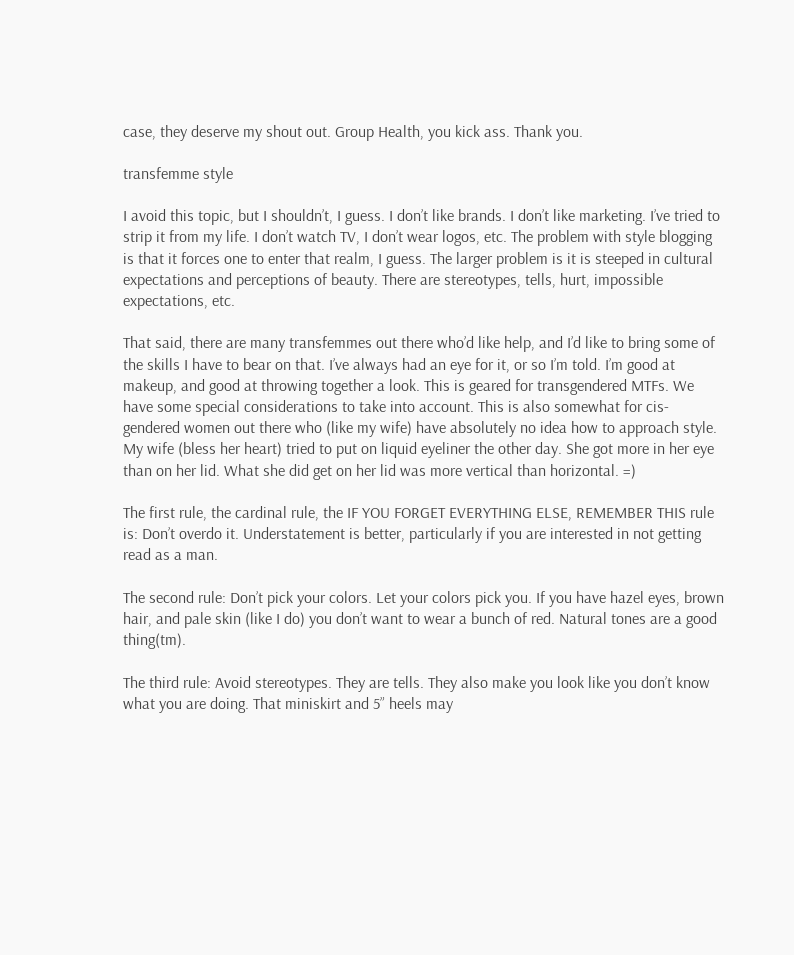case, they deserve my shout out. Group Health, you kick ass. Thank you.

transfemme style

I avoid this topic, but I shouldn’t, I guess. I don’t like brands. I don’t like marketing. I’ve tried to strip it from my life. I don’t watch TV, I don’t wear logos, etc. The problem with style blogging is that it forces one to enter that realm, I guess. The larger problem is it is steeped in cultural expectations and perceptions of beauty. There are stereotypes, tells, hurt, impossible expectations, etc.

That said, there are many transfemmes out there who’d like help, and I’d like to bring some of the skills I have to bear on that. I’ve always had an eye for it, or so I’m told. I’m good at makeup, and good at throwing together a look. This is geared for transgendered MTFs. We have some special considerations to take into account. This is also somewhat for cis-gendered women out there who (like my wife) have absolutely no idea how to approach style. My wife (bless her heart) tried to put on liquid eyeliner the other day. She got more in her eye than on her lid. What she did get on her lid was more vertical than horizontal. =)

The first rule, the cardinal rule, the IF YOU FORGET EVERYTHING ELSE, REMEMBER THIS rule is: Don’t overdo it. Understatement is better, particularly if you are interested in not getting read as a man.

The second rule: Don’t pick your colors. Let your colors pick you. If you have hazel eyes, brown hair, and pale skin (like I do) you don’t want to wear a bunch of red. Natural tones are a good thing(tm).

The third rule: Avoid stereotypes. They are tells. They also make you look like you don’t know what you are doing. That miniskirt and 5” heels may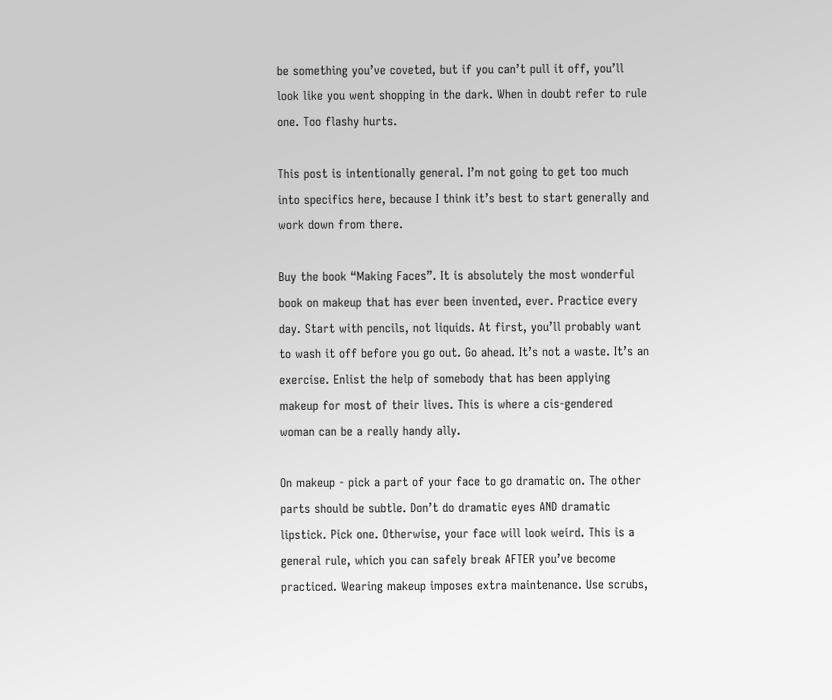be something you’ve coveted, but if you can’t pull it off, you’ll look like you went shopping in the dark. When in doubt refer to rule one. Too flashy hurts.

This post is intentionally general. I’m not going to get too much into specifics here, because I think it’s best to start generally and work down from there.

Buy the book “Making Faces”. It is absolutely the most wonderful book on makeup that has ever been invented, ever. Practice every day. Start with pencils, not liquids. At first, you’ll probably want to wash it off before you go out. Go ahead. It’s not a waste. It’s an exercise. Enlist the help of somebody that has been applying makeup for most of their lives. This is where a cis-gendered woman can be a really handy ally.

On makeup - pick a part of your face to go dramatic on. The other parts should be subtle. Don’t do dramatic eyes AND dramatic lipstick. Pick one. Otherwise, your face will look weird. This is a general rule, which you can safely break AFTER you’ve become practiced. Wearing makeup imposes extra maintenance. Use scrubs,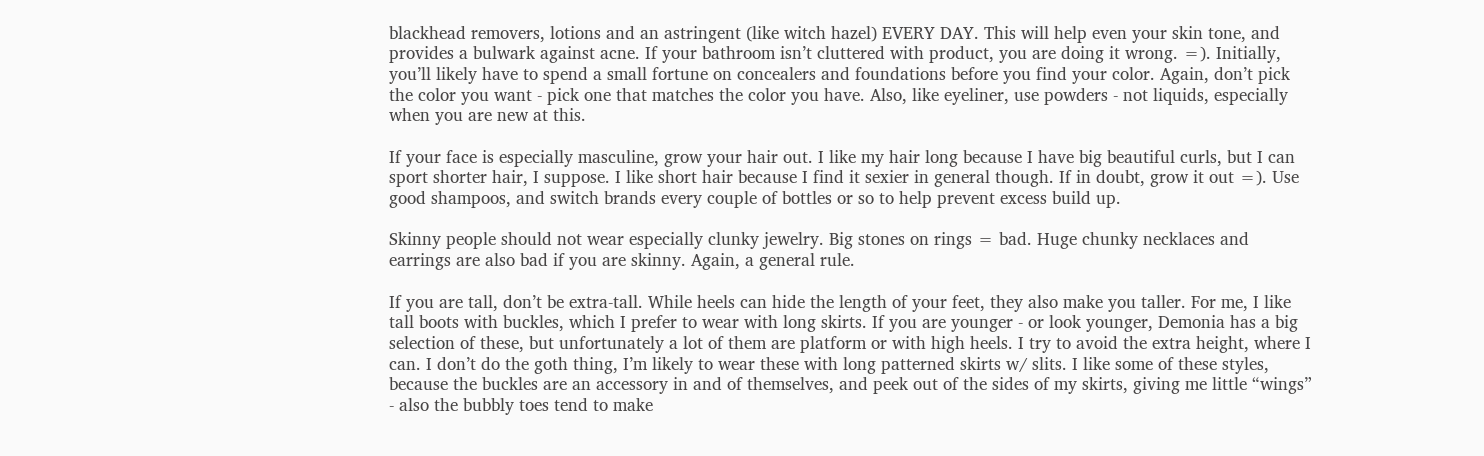blackhead removers, lotions and an astringent (like witch hazel) EVERY DAY. This will help even your skin tone, and provides a bulwark against acne. If your bathroom isn’t cluttered with product, you are doing it wrong. =). Initially, you’ll likely have to spend a small fortune on concealers and foundations before you find your color. Again, don’t pick the color you want - pick one that matches the color you have. Also, like eyeliner, use powders - not liquids, especially when you are new at this.

If your face is especially masculine, grow your hair out. I like my hair long because I have big beautiful curls, but I can sport shorter hair, I suppose. I like short hair because I find it sexier in general though. If in doubt, grow it out =). Use good shampoos, and switch brands every couple of bottles or so to help prevent excess build up.

Skinny people should not wear especially clunky jewelry. Big stones on rings = bad. Huge chunky necklaces and earrings are also bad if you are skinny. Again, a general rule.

If you are tall, don’t be extra-tall. While heels can hide the length of your feet, they also make you taller. For me, I like tall boots with buckles, which I prefer to wear with long skirts. If you are younger - or look younger, Demonia has a big selection of these, but unfortunately a lot of them are platform or with high heels. I try to avoid the extra height, where I can. I don’t do the goth thing, I’m likely to wear these with long patterned skirts w/ slits. I like some of these styles, because the buckles are an accessory in and of themselves, and peek out of the sides of my skirts, giving me little “wings” - also the bubbly toes tend to make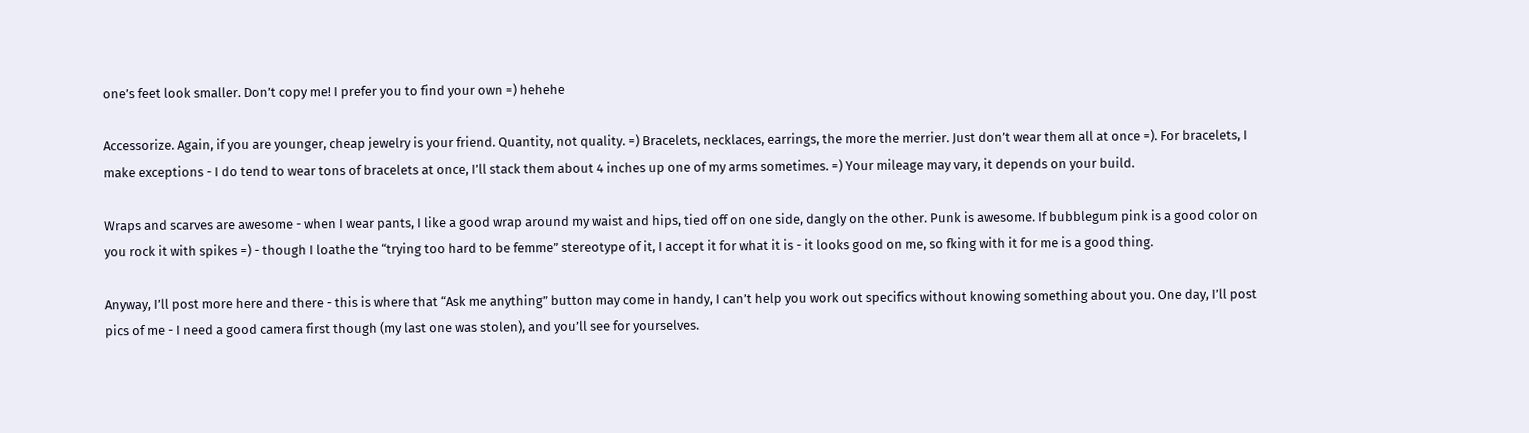one’s feet look smaller. Don’t copy me! I prefer you to find your own =) hehehe

Accessorize. Again, if you are younger, cheap jewelry is your friend. Quantity, not quality. =) Bracelets, necklaces, earrings, the more the merrier. Just don’t wear them all at once =). For bracelets, I make exceptions - I do tend to wear tons of bracelets at once, I’ll stack them about 4 inches up one of my arms sometimes. =) Your mileage may vary, it depends on your build.

Wraps and scarves are awesome - when I wear pants, I like a good wrap around my waist and hips, tied off on one side, dangly on the other. Punk is awesome. If bubblegum pink is a good color on you rock it with spikes =) - though I loathe the “trying too hard to be femme” stereotype of it, I accept it for what it is - it looks good on me, so fking with it for me is a good thing.

Anyway, I’ll post more here and there - this is where that “Ask me anything” button may come in handy, I can’t help you work out specifics without knowing something about you. One day, I’ll post pics of me - I need a good camera first though (my last one was stolen), and you’ll see for yourselves.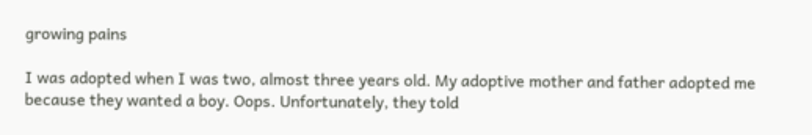growing pains

I was adopted when I was two, almost three years old. My adoptive mother and father adopted me because they wanted a boy. Oops. Unfortunately, they told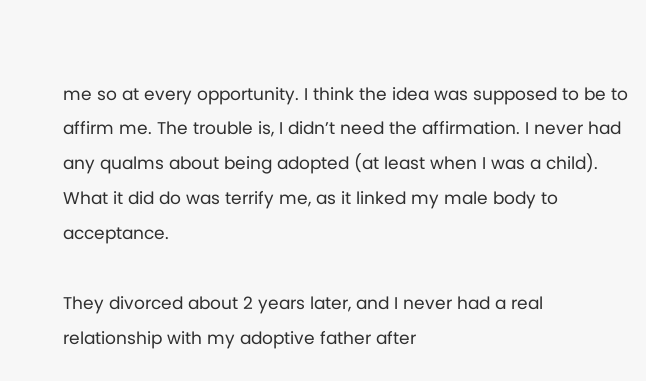me so at every opportunity. I think the idea was supposed to be to affirm me. The trouble is, I didn’t need the affirmation. I never had any qualms about being adopted (at least when I was a child). What it did do was terrify me, as it linked my male body to acceptance.

They divorced about 2 years later, and I never had a real relationship with my adoptive father after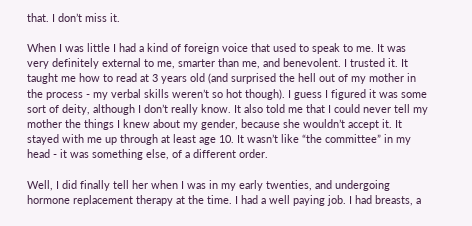that. I don’t miss it.

When I was little I had a kind of foreign voice that used to speak to me. It was very definitely external to me, smarter than me, and benevolent. I trusted it. It taught me how to read at 3 years old (and surprised the hell out of my mother in the process - my verbal skills weren’t so hot though). I guess I figured it was some sort of deity, although I don’t really know. It also told me that I could never tell my mother the things I knew about my gender, because she wouldn’t accept it. It stayed with me up through at least age 10. It wasn’t like “the committee” in my head - it was something else, of a different order.

Well, I did finally tell her when I was in my early twenties, and undergoing hormone replacement therapy at the time. I had a well paying job. I had breasts, a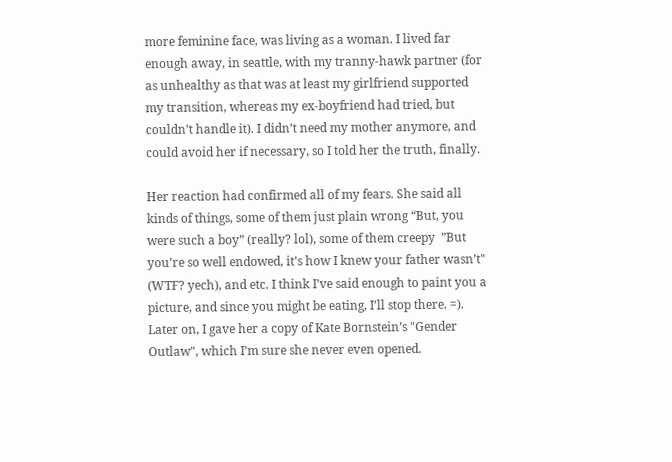more feminine face, was living as a woman. I lived far enough away, in seattle, with my tranny-hawk partner (for as unhealthy as that was at least my girlfriend supported my transition, whereas my ex-boyfriend had tried, but couldn’t handle it). I didn’t need my mother anymore, and could avoid her if necessary, so I told her the truth, finally.

Her reaction had confirmed all of my fears. She said all kinds of things, some of them just plain wrong “But, you were such a boy” (really? lol), some of them creepy  ”But you’re so well endowed, it’s how I knew your father wasn’t" (WTF? yech), and etc. I think I’ve said enough to paint you a picture, and since you might be eating, I’ll stop there. =). Later on, I gave her a copy of Kate Bornstein’s "Gender Outlaw", which I’m sure she never even opened.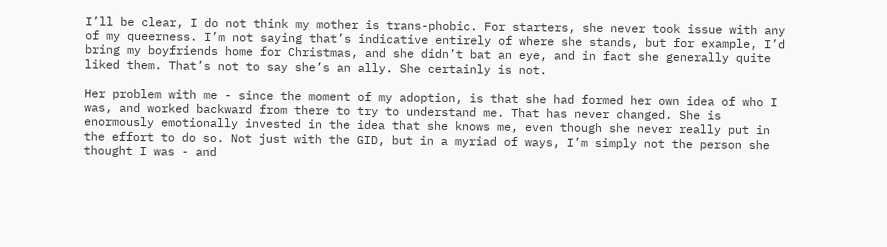I’ll be clear, I do not think my mother is trans-phobic. For starters, she never took issue with any of my queerness. I’m not saying that’s indicative entirely of where she stands, but for example, I’d bring my boyfriends home for Christmas, and she didn’t bat an eye, and in fact she generally quite liked them. That’s not to say she’s an ally. She certainly is not.

Her problem with me - since the moment of my adoption, is that she had formed her own idea of who I was, and worked backward from there to try to understand me. That has never changed. She is enormously emotionally invested in the idea that she knows me, even though she never really put in the effort to do so. Not just with the GID, but in a myriad of ways, I’m simply not the person she thought I was - and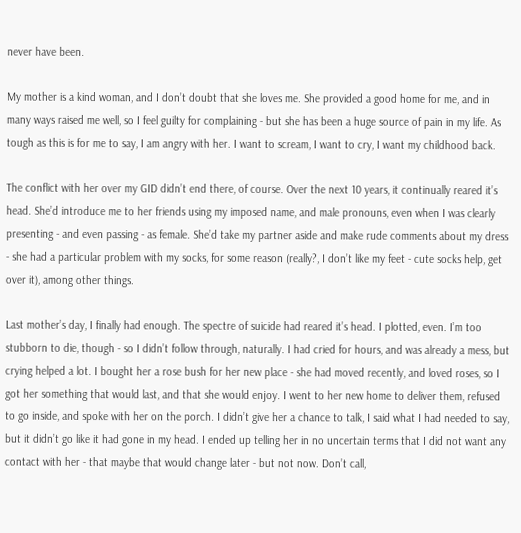never have been.

My mother is a kind woman, and I don’t doubt that she loves me. She provided a good home for me, and in many ways raised me well, so I feel guilty for complaining - but she has been a huge source of pain in my life. As tough as this is for me to say, I am angry with her. I want to scream, I want to cry, I want my childhood back.

The conflict with her over my GID didn’t end there, of course. Over the next 10 years, it continually reared it’s head. She’d introduce me to her friends using my imposed name, and male pronouns, even when I was clearly presenting - and even passing - as female. She’d take my partner aside and make rude comments about my dress - she had a particular problem with my socks, for some reason (really?, I don’t like my feet - cute socks help, get over it), among other things.

Last mother’s day, I finally had enough. The spectre of suicide had reared it’s head. I plotted, even. I’m too stubborn to die, though - so I didn’t follow through, naturally. I had cried for hours, and was already a mess, but crying helped a lot. I bought her a rose bush for her new place - she had moved recently, and loved roses, so I got her something that would last, and that she would enjoy. I went to her new home to deliver them, refused to go inside, and spoke with her on the porch. I didn’t give her a chance to talk, I said what I had needed to say, but it didn’t go like it had gone in my head. I ended up telling her in no uncertain terms that I did not want any contact with her - that maybe that would change later - but not now. Don’t call,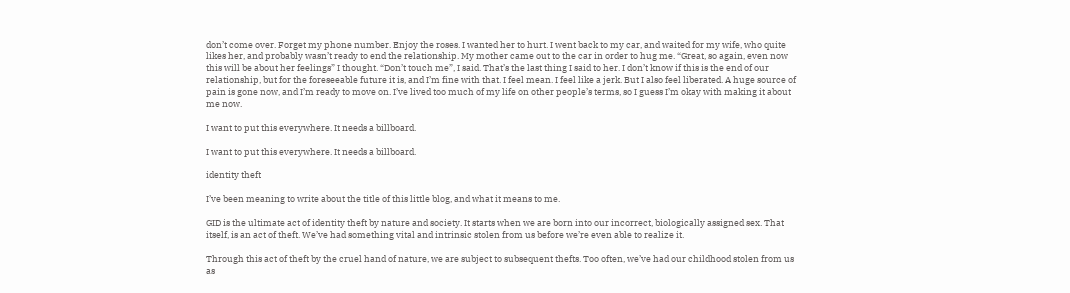don’t come over. Forget my phone number. Enjoy the roses. I wanted her to hurt. I went back to my car, and waited for my wife, who quite likes her, and probably wasn’t ready to end the relationship. My mother came out to the car in order to hug me. “Great, so again, even now this will be about her feelings” I thought. “Don’t touch me”, I said. That’s the last thing I said to her. I don’t know if this is the end of our relationship, but for the foreseeable future it is, and I’m fine with that. I feel mean. I feel like a jerk. But I also feel liberated. A huge source of pain is gone now, and I’m ready to move on. I’ve lived too much of my life on other people’s terms, so I guess I’m okay with making it about me now.

I want to put this everywhere. It needs a billboard.

I want to put this everywhere. It needs a billboard.

identity theft

I’ve been meaning to write about the title of this little blog, and what it means to me.

GID is the ultimate act of identity theft by nature and society. It starts when we are born into our incorrect, biologically assigned sex. That itself, is an act of theft. We’ve had something vital and intrinsic stolen from us before we’re even able to realize it.

Through this act of theft by the cruel hand of nature, we are subject to subsequent thefts. Too often, we’ve had our childhood stolen from us as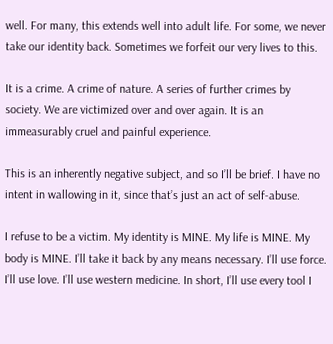well. For many, this extends well into adult life. For some, we never take our identity back. Sometimes we forfeit our very lives to this.

It is a crime. A crime of nature. A series of further crimes by society. We are victimized over and over again. It is an immeasurably cruel and painful experience.

This is an inherently negative subject, and so I’ll be brief. I have no intent in wallowing in it, since that’s just an act of self-abuse.

I refuse to be a victim. My identity is MINE. My life is MINE. My body is MINE. I’ll take it back by any means necessary. I’ll use force. I’ll use love. I’ll use western medicine. In short, I’ll use every tool I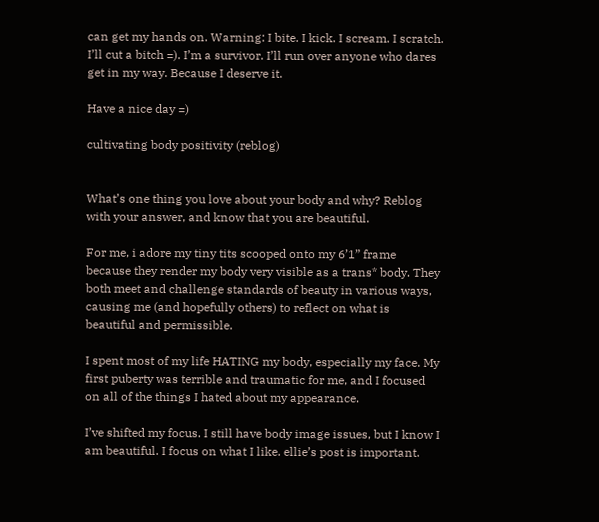can get my hands on. Warning: I bite. I kick. I scream. I scratch. I’ll cut a bitch =). I’m a survivor. I’ll run over anyone who dares get in my way. Because I deserve it.

Have a nice day =)

cultivating body positivity (reblog)


What’s one thing you love about your body and why? Reblog with your answer, and know that you are beautiful.

For me, i adore my tiny tits scooped onto my 6’1” frame because they render my body very visible as a trans* body. They both meet and challenge standards of beauty in various ways, causing me (and hopefully others) to reflect on what is beautiful and permissible.

I spent most of my life HATING my body, especially my face. My first puberty was terrible and traumatic for me, and I focused on all of the things I hated about my appearance.

I’ve shifted my focus. I still have body image issues, but I know I am beautiful. I focus on what I like. ellie’s post is important.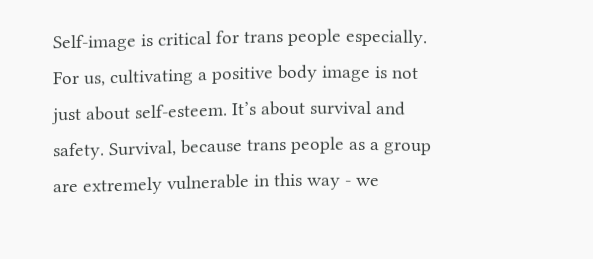Self-image is critical for trans people especially. For us, cultivating a positive body image is not just about self-esteem. It’s about survival and safety. Survival, because trans people as a group are extremely vulnerable in this way - we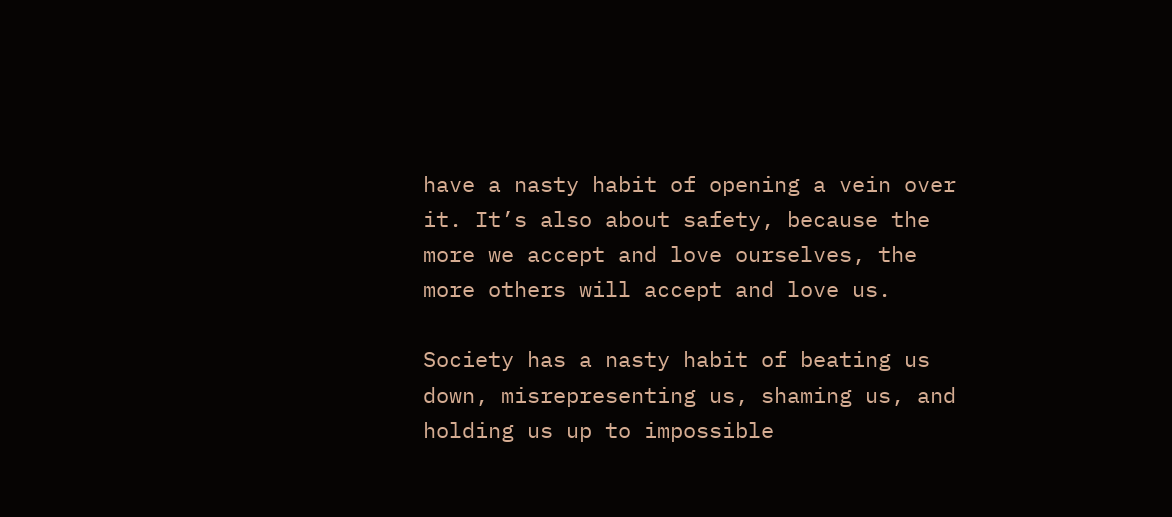have a nasty habit of opening a vein over it. It’s also about safety, because the more we accept and love ourselves, the more others will accept and love us.

Society has a nasty habit of beating us down, misrepresenting us, shaming us, and holding us up to impossible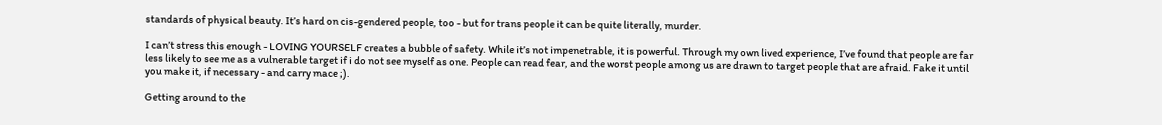standards of physical beauty. It’s hard on cis-gendered people, too - but for trans people it can be quite literally, murder.

I can’t stress this enough - LOVING YOURSELF creates a bubble of safety. While it’s not impenetrable, it is powerful. Through my own lived experience, I’ve found that people are far less likely to see me as a vulnerable target if i do not see myself as one. People can read fear, and the worst people among us are drawn to target people that are afraid. Fake it until you make it, if necessary - and carry mace ;).

Getting around to the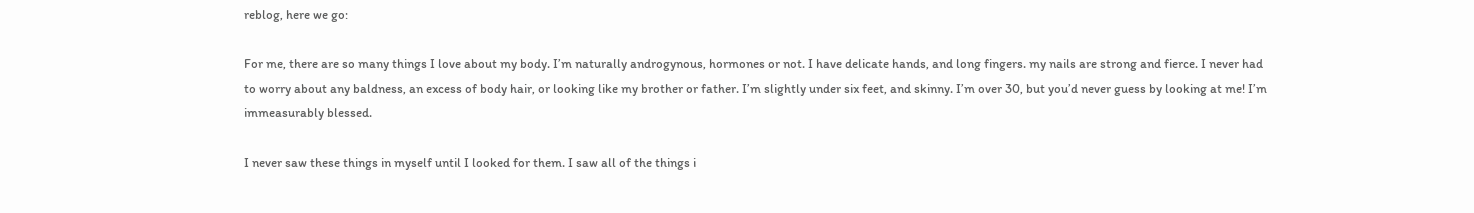reblog, here we go:

For me, there are so many things I love about my body. I’m naturally androgynous, hormones or not. I have delicate hands, and long fingers. my nails are strong and fierce. I never had to worry about any baldness, an excess of body hair, or looking like my brother or father. I’m slightly under six feet, and skinny. I’m over 30, but you’d never guess by looking at me! I’m immeasurably blessed.

I never saw these things in myself until I looked for them. I saw all of the things i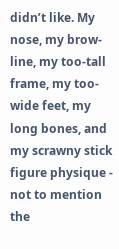didn’t like. My nose, my brow-line, my too-tall frame, my too-wide feet, my long bones, and my scrawny stick figure physique - not to mention the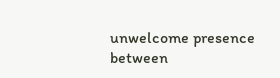unwelcome presence between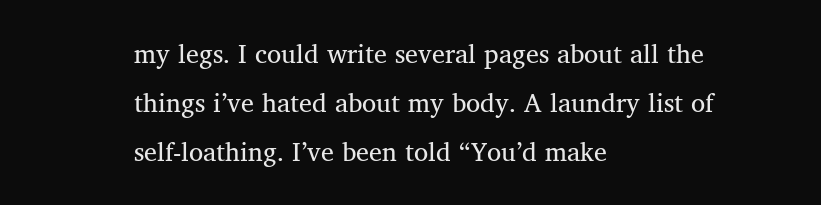my legs. I could write several pages about all the things i’ve hated about my body. A laundry list of self-loathing. I’ve been told “You’d make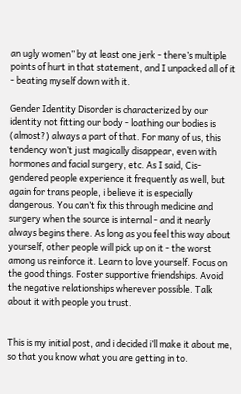an ugly women” by at least one jerk - there’s multiple points of hurt in that statement, and I unpacked all of it - beating myself down with it.

Gender Identity Disorder is characterized by our identity not fitting our body - loathing our bodies is (almost?) always a part of that. For many of us, this tendency won’t just magically disappear, even with hormones and facial surgery, etc. As I said, Cis-gendered people experience it frequently as well, but again for trans people, i believe it is especially dangerous. You can’t fix this through medicine and surgery when the source is internal - and it nearly always begins there. As long as you feel this way about yourself, other people will pick up on it - the worst among us reinforce it. Learn to love yourself. Focus on the good things. Foster supportive friendships. Avoid the negative relationships wherever possible. Talk about it with people you trust.


This is my initial post, and i decided i’ll make it about me, so that you know what you are getting in to.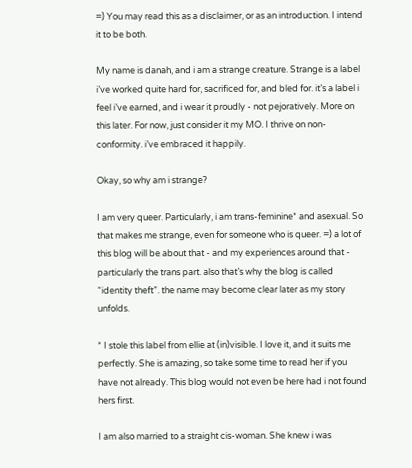=) You may read this as a disclaimer, or as an introduction. I intend it to be both.

My name is danah, and i am a strange creature. Strange is a label i’ve worked quite hard for, sacrificed for, and bled for. it’s a label i feel i’ve earned, and i wear it proudly - not pejoratively. More on this later. For now, just consider it my MO. I thrive on non-conformity. i’ve embraced it happily.

Okay, so why am i strange?

I am very queer. Particularly, i am trans-feminine* and asexual. So that makes me strange, even for someone who is queer. =) a lot of this blog will be about that - and my experiences around that - particularly the trans part. also that’s why the blog is called “identity theft”. the name may become clear later as my story unfolds.

* I stole this label from ellie at (in)visible. I love it, and it suits me perfectly. She is amazing, so take some time to read her if you have not already. This blog would not even be here had i not found hers first.

I am also married to a straight cis-woman. She knew i was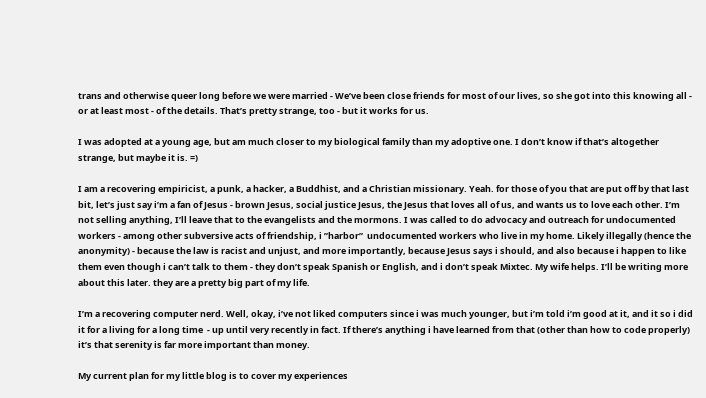trans and otherwise queer long before we were married - We’ve been close friends for most of our lives, so she got into this knowing all - or at least most - of the details. That’s pretty strange, too - but it works for us.

I was adopted at a young age, but am much closer to my biological family than my adoptive one. I don’t know if that’s altogether strange, but maybe it is. =)

I am a recovering empiricist, a punk, a hacker, a Buddhist, and a Christian missionary. Yeah. for those of you that are put off by that last bit, let’s just say i’m a fan of Jesus - brown Jesus, social justice Jesus, the Jesus that loves all of us, and wants us to love each other. I’m not selling anything, I’ll leave that to the evangelists and the mormons. I was called to do advocacy and outreach for undocumented workers - among other subversive acts of friendship, i ”harbor”  undocumented workers who live in my home. Likely illegally (hence the anonymity) - because the law is racist and unjust, and more importantly, because Jesus says i should, and also because i happen to like them even though i can’t talk to them - they don’t speak Spanish or English, and i don’t speak Mixtec. My wife helps. I’ll be writing more about this later. they are a pretty big part of my life.

I’m a recovering computer nerd. Well, okay, i’ve not liked computers since i was much younger, but i’m told i’m good at it, and it so i did it for a living for a long time  - up until very recently in fact. If there’s anything i have learned from that (other than how to code properly) it’s that serenity is far more important than money.

My current plan for my little blog is to cover my experiences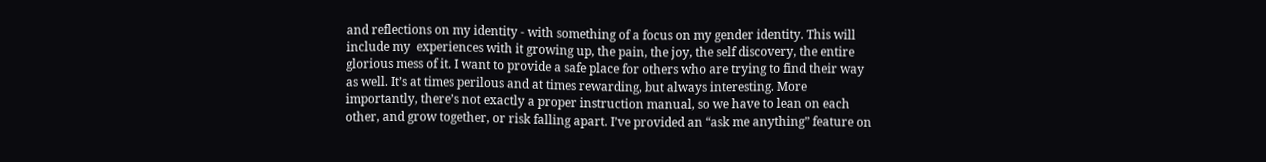and reflections on my identity - with something of a focus on my gender identity. This will include my  experiences with it growing up, the pain, the joy, the self discovery, the entire glorious mess of it. I want to provide a safe place for others who are trying to find their way as well. It’s at times perilous and at times rewarding, but always interesting. More importantly, there’s not exactly a proper instruction manual, so we have to lean on each other, and grow together, or risk falling apart. I’ve provided an “ask me anything” feature on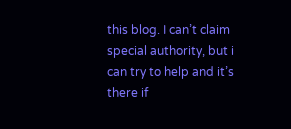this blog. I can’t claim special authority, but i can try to help and it’s there if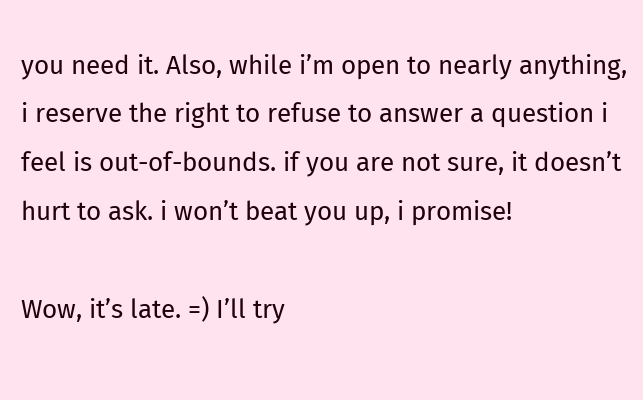you need it. Also, while i’m open to nearly anything, i reserve the right to refuse to answer a question i feel is out-of-bounds. if you are not sure, it doesn’t hurt to ask. i won’t beat you up, i promise!

Wow, it’s late. =) I’ll try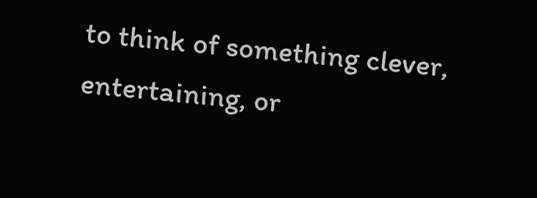to think of something clever, entertaining, or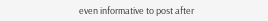even informative to post after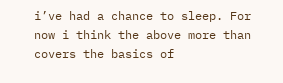i’ve had a chance to sleep. For now i think the above more than covers the basics of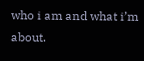who i am and what i’m about.